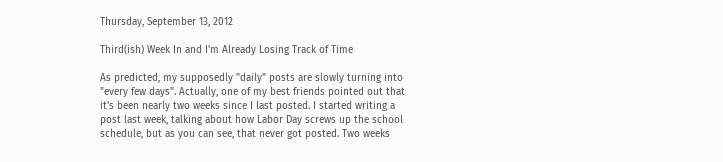Thursday, September 13, 2012

Third(ish) Week In and I'm Already Losing Track of Time

As predicted, my supposedly "daily" posts are slowly turning into "every few days". Actually, one of my best friends pointed out that it's been nearly two weeks since I last posted. I started writing a post last week, talking about how Labor Day screws up the school schedule, but as you can see, that never got posted. Two weeks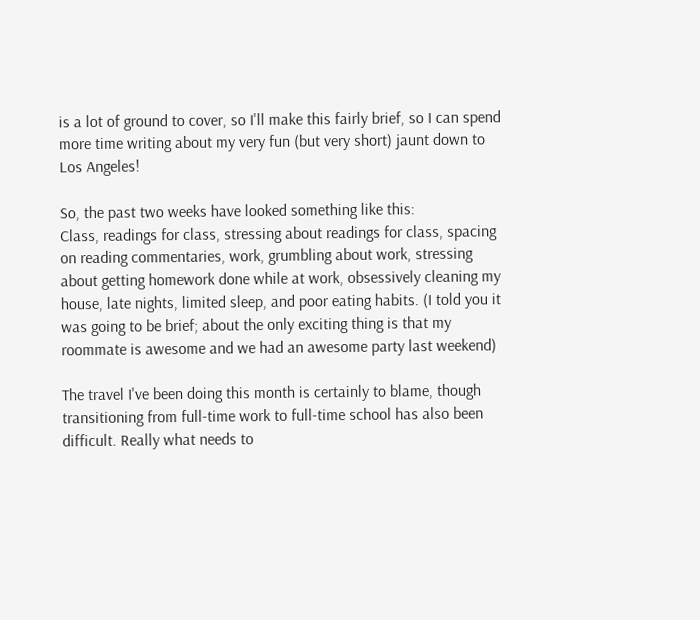is a lot of ground to cover, so I'll make this fairly brief, so I can spend more time writing about my very fun (but very short) jaunt down to Los Angeles!

So, the past two weeks have looked something like this:
Class, readings for class, stressing about readings for class, spacing on reading commentaries, work, grumbling about work, stressing about getting homework done while at work, obsessively cleaning my house, late nights, limited sleep, and poor eating habits. (I told you it was going to be brief; about the only exciting thing is that my roommate is awesome and we had an awesome party last weekend)

The travel I've been doing this month is certainly to blame, though transitioning from full-time work to full-time school has also been difficult. Really what needs to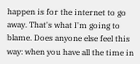happen is for the internet to go away. That's what I'm going to blame. Does anyone else feel this way: when you have all the time in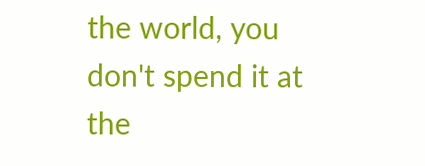the world, you don't spend it at the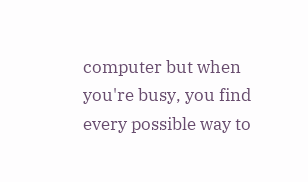computer but when you're busy, you find every possible way to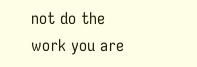not do the work you are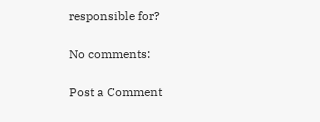responsible for?

No comments:

Post a Comment